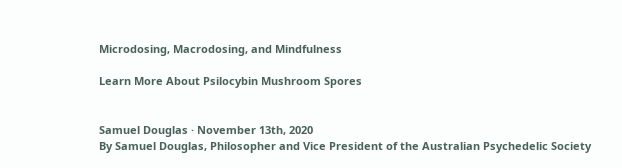Microdosing, Macrodosing, and Mindfulness

Learn More About Psilocybin Mushroom Spores


Samuel Douglas · November 13th, 2020
By Samuel Douglas, Philosopher and Vice President of the Australian Psychedelic Society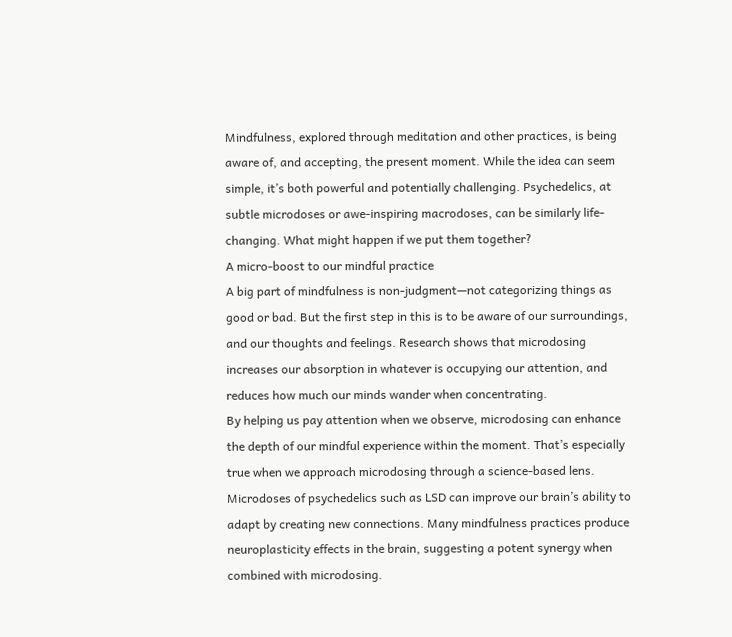Mindfulness, explored through meditation and other practices, is being aware of, and accepting, the present moment. While the idea can seem simple, it’s both powerful and potentially challenging. Psychedelics, at subtle microdoses or awe-inspiring macrodoses, can be similarly life-changing. What might happen if we put them together?
A micro-boost to our mindful practice
A big part of mindfulness is non-judgment—not categorizing things as good or bad. But the first step in this is to be aware of our surroundings, and our thoughts and feelings. Research shows that microdosing increases our absorption in whatever is occupying our attention, and reduces how much our minds wander when concentrating.
By helping us pay attention when we observe, microdosing can enhance the depth of our mindful experience within the moment. That’s especially true when we approach microdosing through a science-based lens. Microdoses of psychedelics such as LSD can improve our brain’s ability to adapt by creating new connections. Many mindfulness practices produce neuroplasticity effects in the brain, suggesting a potent synergy when combined with microdosing.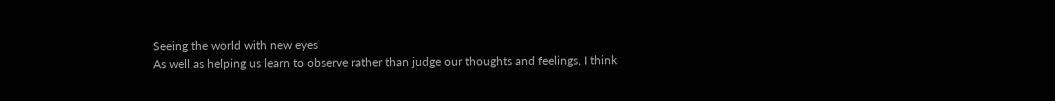Seeing the world with new eyes
As well as helping us learn to observe rather than judge our thoughts and feelings, I think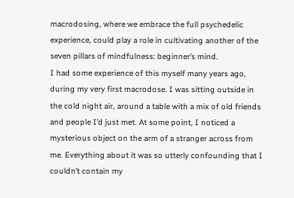macrodosing, where we embrace the full psychedelic experience, could play a role in cultivating another of the seven pillars of mindfulness: beginner’s mind.
I had some experience of this myself many years ago, during my very first macrodose. I was sitting outside in the cold night air, around a table with a mix of old friends and people I’d just met. At some point, I noticed a mysterious object on the arm of a stranger across from me. Everything about it was so utterly confounding that I couldn’t contain my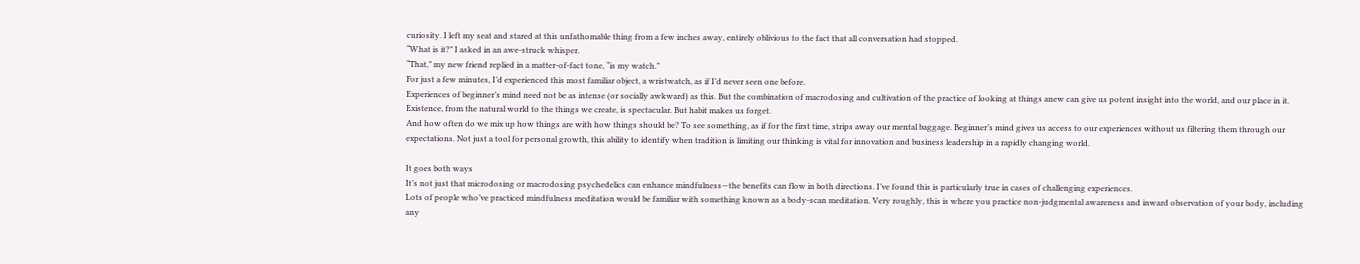curiosity. I left my seat and stared at this unfathomable thing from a few inches away, entirely oblivious to the fact that all conversation had stopped.
“What is it?” I asked in an awe-struck whisper.
“That,” my new friend replied in a matter-of-fact tone, “is my watch.”
For just a few minutes, I’d experienced this most familiar object, a wristwatch, as if I’d never seen one before.
Experiences of beginner’s mind need not be as intense (or socially awkward) as this. But the combination of macrodosing and cultivation of the practice of looking at things anew can give us potent insight into the world, and our place in it. Existence, from the natural world to the things we create, is spectacular. But habit makes us forget.
And how often do we mix up how things are with how things should be? To see something, as if for the first time, strips away our mental baggage. Beginner’s mind gives us access to our experiences without us filtering them through our expectations. Not just a tool for personal growth, this ability to identify when tradition is limiting our thinking is vital for innovation and business leadership in a rapidly changing world.

It goes both ways
It’s not just that microdosing or macrodosing psychedelics can enhance mindfulness—the benefits can flow in both directions. I’ve found this is particularly true in cases of challenging experiences.
Lots of people who’ve practiced mindfulness meditation would be familiar with something known as a body-scan meditation. Very roughly, this is where you practice non-judgmental awareness and inward observation of your body, including any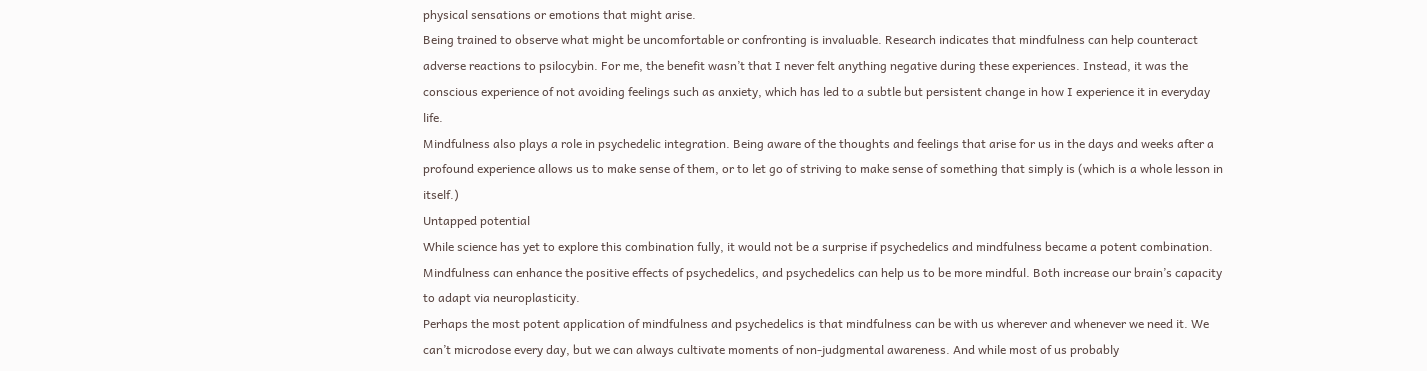physical sensations or emotions that might arise.
Being trained to observe what might be uncomfortable or confronting is invaluable. Research indicates that mindfulness can help counteract adverse reactions to psilocybin. For me, the benefit wasn’t that I never felt anything negative during these experiences. Instead, it was the conscious experience of not avoiding feelings such as anxiety, which has led to a subtle but persistent change in how I experience it in everyday life.
Mindfulness also plays a role in psychedelic integration. Being aware of the thoughts and feelings that arise for us in the days and weeks after a profound experience allows us to make sense of them, or to let go of striving to make sense of something that simply is (which is a whole lesson in itself.)
Untapped potential
While science has yet to explore this combination fully, it would not be a surprise if psychedelics and mindfulness became a potent combination. Mindfulness can enhance the positive effects of psychedelics, and psychedelics can help us to be more mindful. Both increase our brain’s capacity to adapt via neuroplasticity.
Perhaps the most potent application of mindfulness and psychedelics is that mindfulness can be with us wherever and whenever we need it. We can’t microdose every day, but we can always cultivate moments of non-judgmental awareness. And while most of us probably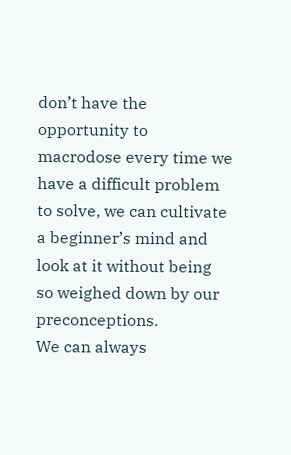don’t have the opportunity to macrodose every time we have a difficult problem to solve, we can cultivate a beginner’s mind and look at it without being so weighed down by our preconceptions.
We can always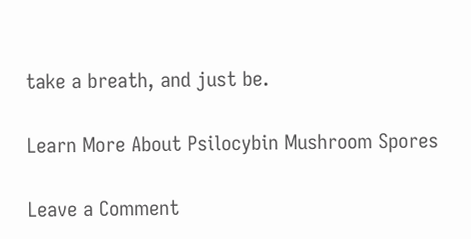take a breath, and just be.

Learn More About Psilocybin Mushroom Spores

Leave a Comment